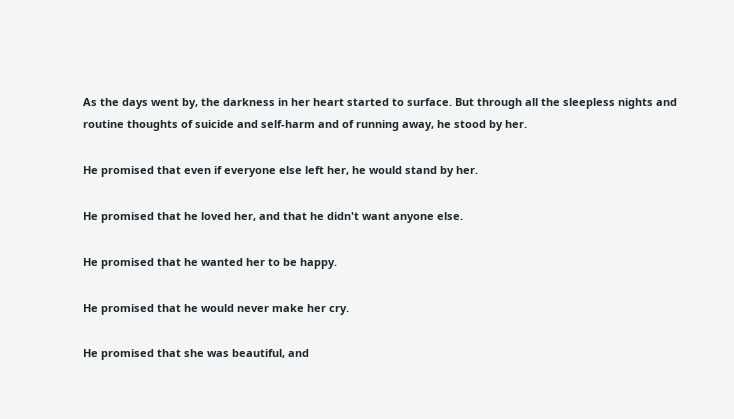As the days went by, the darkness in her heart started to surface. But through all the sleepless nights and routine thoughts of suicide and self-harm and of running away, he stood by her.

He promised that even if everyone else left her, he would stand by her.

He promised that he loved her, and that he didn't want anyone else.

He promised that he wanted her to be happy.

He promised that he would never make her cry.

He promised that she was beautiful, and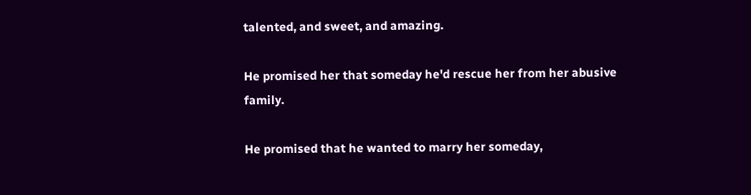talented, and sweet, and amazing.

He promised her that someday he'd rescue her from her abusive family.

He promised that he wanted to marry her someday,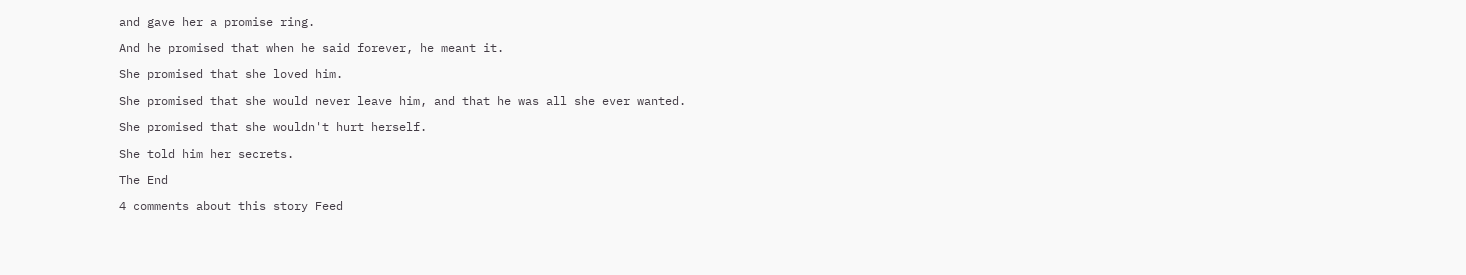and gave her a promise ring.

And he promised that when he said forever, he meant it.

She promised that she loved him.

She promised that she would never leave him, and that he was all she ever wanted.

She promised that she wouldn't hurt herself.

She told him her secrets.

The End

4 comments about this story Feed